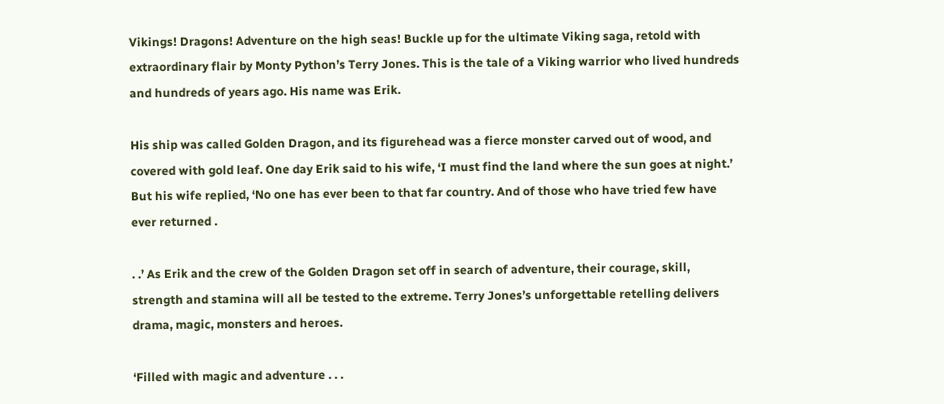Vikings! Dragons! Adventure on the high seas! Buckle up for the ultimate Viking saga, retold with extraordinary flair by Monty Python’s Terry Jones. This is the tale of a Viking warrior who lived hundreds and hundreds of years ago. His name was Erik.

His ship was called Golden Dragon, and its figurehead was a fierce monster carved out of wood, and covered with gold leaf. One day Erik said to his wife, ‘I must find the land where the sun goes at night.’ But his wife replied, ‘No one has ever been to that far country. And of those who have tried few have ever returned .

. .’ As Erik and the crew of the Golden Dragon set off in search of adventure, their courage, skill, strength and stamina will all be tested to the extreme. Terry Jones’s unforgettable retelling delivers drama, magic, monsters and heroes.

‘Filled with magic and adventure . . .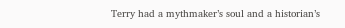Terry had a mythmaker’s soul and a historian’s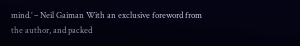mind.’ – Neil Gaiman With an exclusive foreword from the author, and packed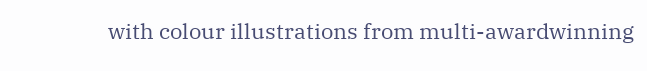with colour illustrations from multi-awardwinning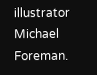illustrator Michael Foreman.